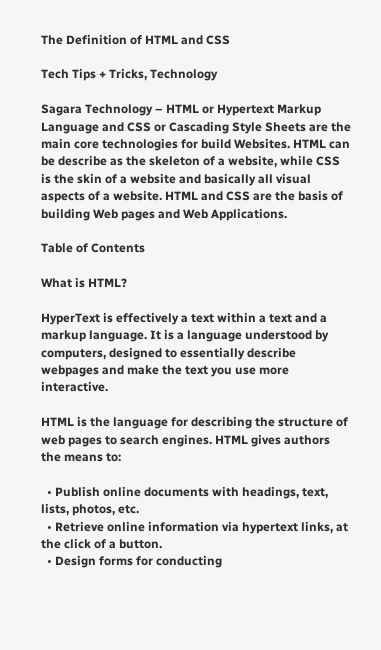The Definition of HTML and CSS

Tech Tips + Tricks, Technology

Sagara Technology – HTML or Hypertext Markup Language and CSS or Cascading Style Sheets are the main core technologies for build Websites. HTML can be describe as the skeleton of a website, while CSS is the skin of a website and basically all visual aspects of a website. HTML and CSS are the basis of building Web pages and Web Applications.

Table of Contents

What is HTML?

HyperText is effectively a text within a text and a markup language. It is a language understood by computers, designed to essentially describe webpages and make the text you use more interactive.

HTML is the language for describing the structure of web pages to search engines. HTML gives authors the means to:

  • Publish online documents with headings, text, lists, photos, etc.
  • Retrieve online information via hypertext links, at the click of a button.
  • Design forms for conducting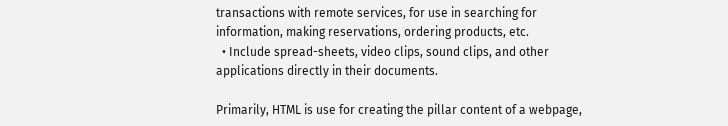transactions with remote services, for use in searching for information, making reservations, ordering products, etc.
  • Include spread-sheets, video clips, sound clips, and other applications directly in their documents.

Primarily, HTML is use for creating the pillar content of a webpage,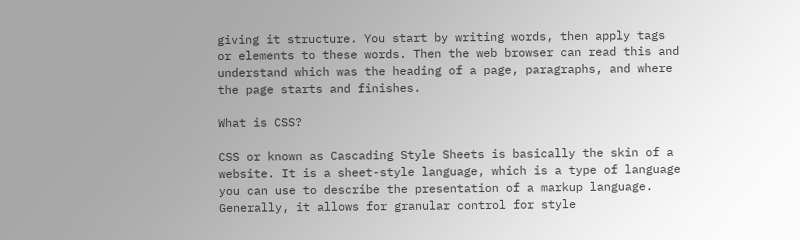giving it structure. You start by writing words, then apply tags or elements to these words. Then the web browser can read this and understand which was the heading of a page, paragraphs, and where the page starts and finishes.

What is CSS?

CSS or known as Cascading Style Sheets is basically the skin of a website. It is a sheet-style language, which is a type of language you can use to describe the presentation of a markup language. Generally, it allows for granular control for style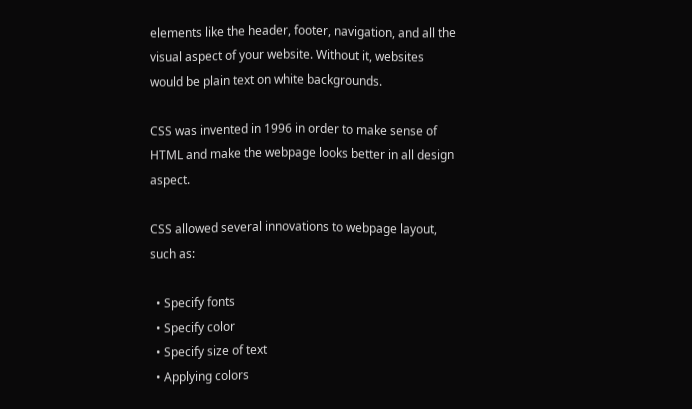elements like the header, footer, navigation, and all the visual aspect of your website. Without it, websites would be plain text on white backgrounds.

CSS was invented in 1996 in order to make sense of HTML and make the webpage looks better in all design aspect.

CSS allowed several innovations to webpage layout, such as:

  • Specify fonts
  • Specify color
  • Specify size of text
  • Applying colors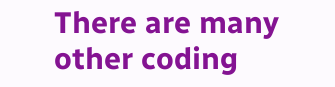There are many other coding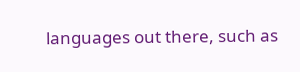languages out there, such as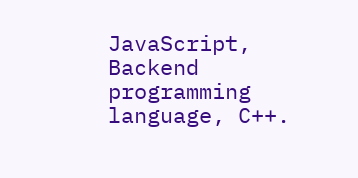JavaScript, Backend programming language, C++.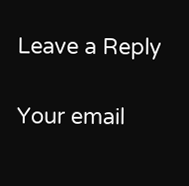Leave a Reply

Your email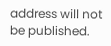address will not be published.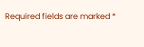Required fields are marked *